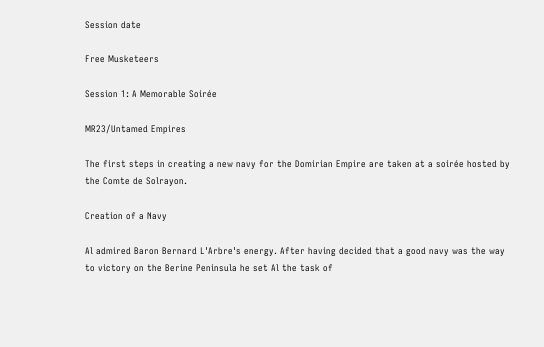Session date

Free Musketeers

Session 1: A Memorable Soirée

MR23/Untamed Empires

The first steps in creating a new navy for the Domirian Empire are taken at a soirée hosted by the Comte de Solrayon.

Creation of a Navy

Al admired Baron Bernard L'Arbre's energy. After having decided that a good navy was the way to victory on the Berine Peninsula he set Al the task of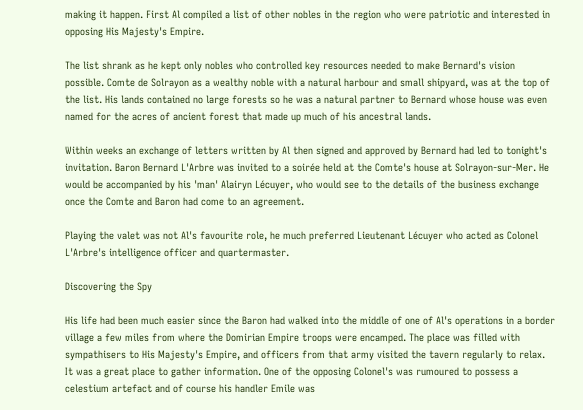making it happen. First Al compiled a list of other nobles in the region who were patriotic and interested in opposing His Majesty's Empire.

The list shrank as he kept only nobles who controlled key resources needed to make Bernard's vision possible. Comte de Solrayon as a wealthy noble with a natural harbour and small shipyard, was at the top of the list. His lands contained no large forests so he was a natural partner to Bernard whose house was even named for the acres of ancient forest that made up much of his ancestral lands.

Within weeks an exchange of letters written by Al then signed and approved by Bernard had led to tonight's invitation. Baron Bernard L'Arbre was invited to a soirée held at the Comte's house at Solrayon-sur-Mer. He would be accompanied by his 'man' Alairyn Lécuyer, who would see to the details of the business exchange once the Comte and Baron had come to an agreement.

Playing the valet was not Al's favourite role, he much preferred Lieutenant Lécuyer who acted as Colonel L'Arbre's intelligence officer and quartermaster.

Discovering the Spy

His life had been much easier since the Baron had walked into the middle of one of Al's operations in a border village a few miles from where the Domirian Empire troops were encamped. The place was filled with sympathisers to His Majesty's Empire, and officers from that army visited the tavern regularly to relax. It was a great place to gather information. One of the opposing Colonel's was rumoured to possess a celestium artefact and of course his handler Emile was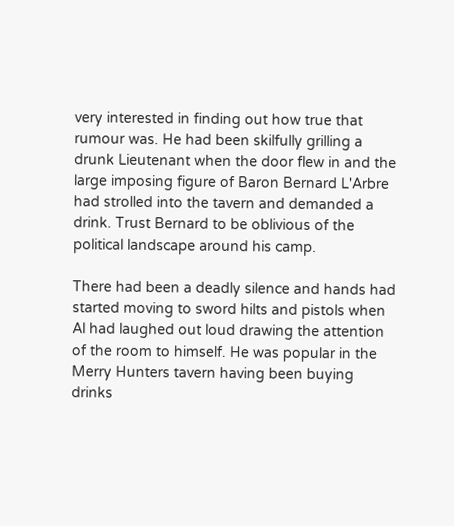very interested in finding out how true that rumour was. He had been skilfully grilling a drunk Lieutenant when the door flew in and the large imposing figure of Baron Bernard L'Arbre had strolled into the tavern and demanded a drink. Trust Bernard to be oblivious of the political landscape around his camp.

There had been a deadly silence and hands had started moving to sword hilts and pistols when Al had laughed out loud drawing the attention of the room to himself. He was popular in the Merry Hunters tavern having been buying drinks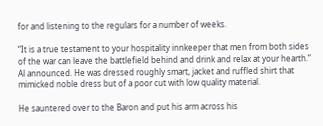for and listening to the regulars for a number of weeks.

“It is a true testament to your hospitality innkeeper that men from both sides of the war can leave the battlefield behind and drink and relax at your hearth.” Al announced. He was dressed roughly smart, jacket and ruffled shirt that mimicked noble dress but of a poor cut with low quality material.

He sauntered over to the Baron and put his arm across his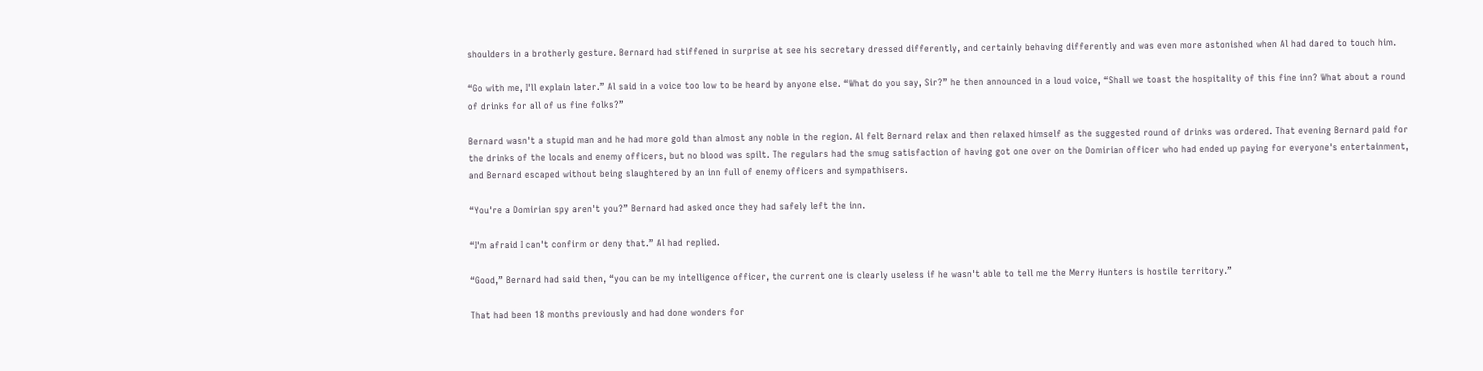shoulders in a brotherly gesture. Bernard had stiffened in surprise at see his secretary dressed differently, and certainly behaving differently and was even more astonished when Al had dared to touch him.

“Go with me, I'll explain later.” Al said in a voice too low to be heard by anyone else. “What do you say, Sir?” he then announced in a loud voice, “Shall we toast the hospitality of this fine inn? What about a round of drinks for all of us fine folks?”

Bernard wasn't a stupid man and he had more gold than almost any noble in the region. Al felt Bernard relax and then relaxed himself as the suggested round of drinks was ordered. That evening Bernard paid for the drinks of the locals and enemy officers, but no blood was spilt. The regulars had the smug satisfaction of having got one over on the Domirian officer who had ended up paying for everyone's entertainment, and Bernard escaped without being slaughtered by an inn full of enemy officers and sympathisers.

“You're a Domirian spy aren't you?” Bernard had asked once they had safely left the inn.

“I'm afraid I can't confirm or deny that.” Al had replied.

“Good,” Bernard had said then, “you can be my intelligence officer, the current one is clearly useless if he wasn't able to tell me the Merry Hunters is hostile territory.”

That had been 18 months previously and had done wonders for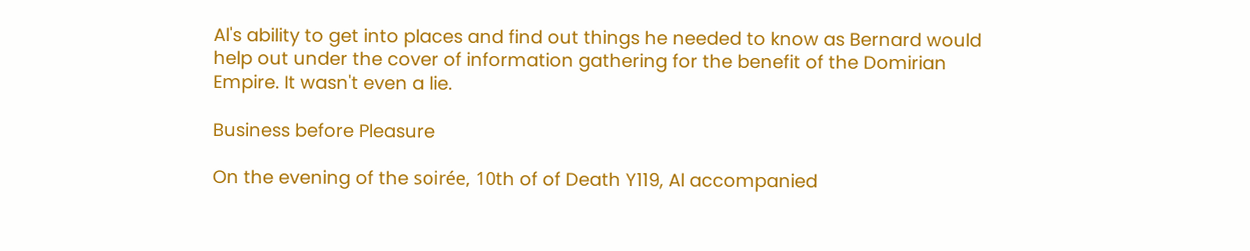Al's ability to get into places and find out things he needed to know as Bernard would help out under the cover of information gathering for the benefit of the Domirian Empire. It wasn't even a lie.

Business before Pleasure

On the evening of the soirée, 10th of of Death Y119, Al accompanied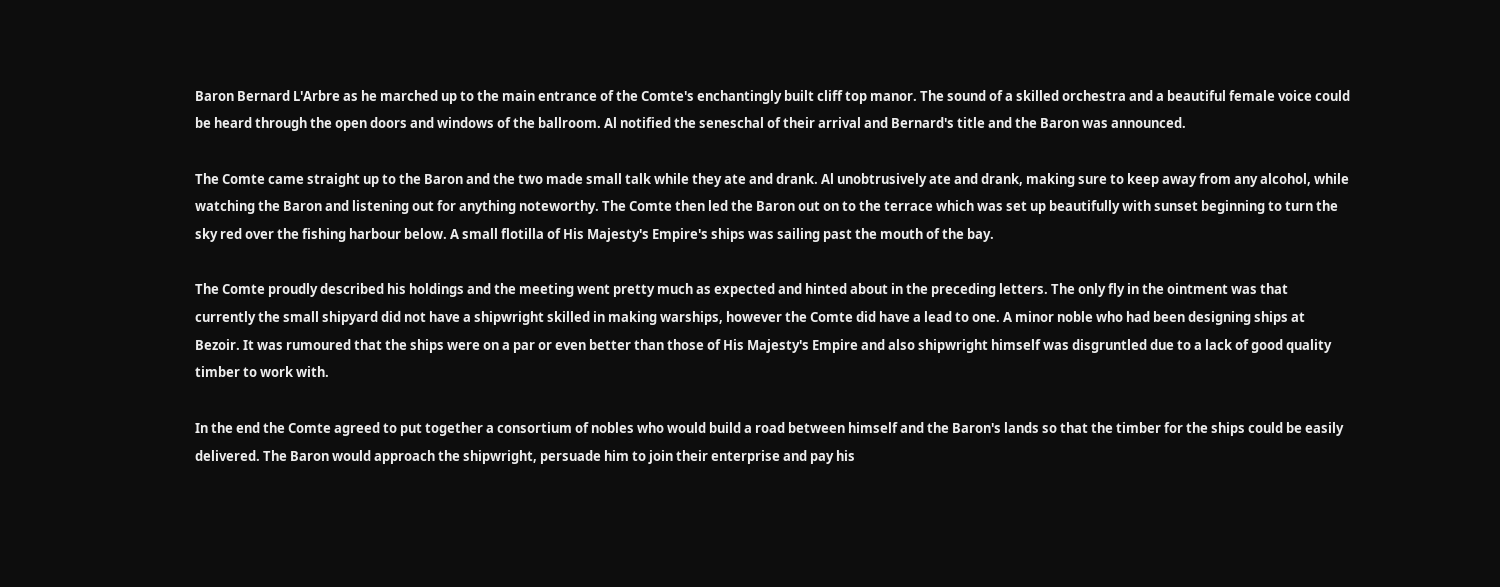Baron Bernard L'Arbre as he marched up to the main entrance of the Comte's enchantingly built cliff top manor. The sound of a skilled orchestra and a beautiful female voice could be heard through the open doors and windows of the ballroom. Al notified the seneschal of their arrival and Bernard's title and the Baron was announced.

The Comte came straight up to the Baron and the two made small talk while they ate and drank. Al unobtrusively ate and drank, making sure to keep away from any alcohol, while watching the Baron and listening out for anything noteworthy. The Comte then led the Baron out on to the terrace which was set up beautifully with sunset beginning to turn the sky red over the fishing harbour below. A small flotilla of His Majesty's Empire's ships was sailing past the mouth of the bay.

The Comte proudly described his holdings and the meeting went pretty much as expected and hinted about in the preceding letters. The only fly in the ointment was that currently the small shipyard did not have a shipwright skilled in making warships, however the Comte did have a lead to one. A minor noble who had been designing ships at Bezoir. It was rumoured that the ships were on a par or even better than those of His Majesty's Empire and also shipwright himself was disgruntled due to a lack of good quality timber to work with.

In the end the Comte agreed to put together a consortium of nobles who would build a road between himself and the Baron's lands so that the timber for the ships could be easily delivered. The Baron would approach the shipwright, persuade him to join their enterprise and pay his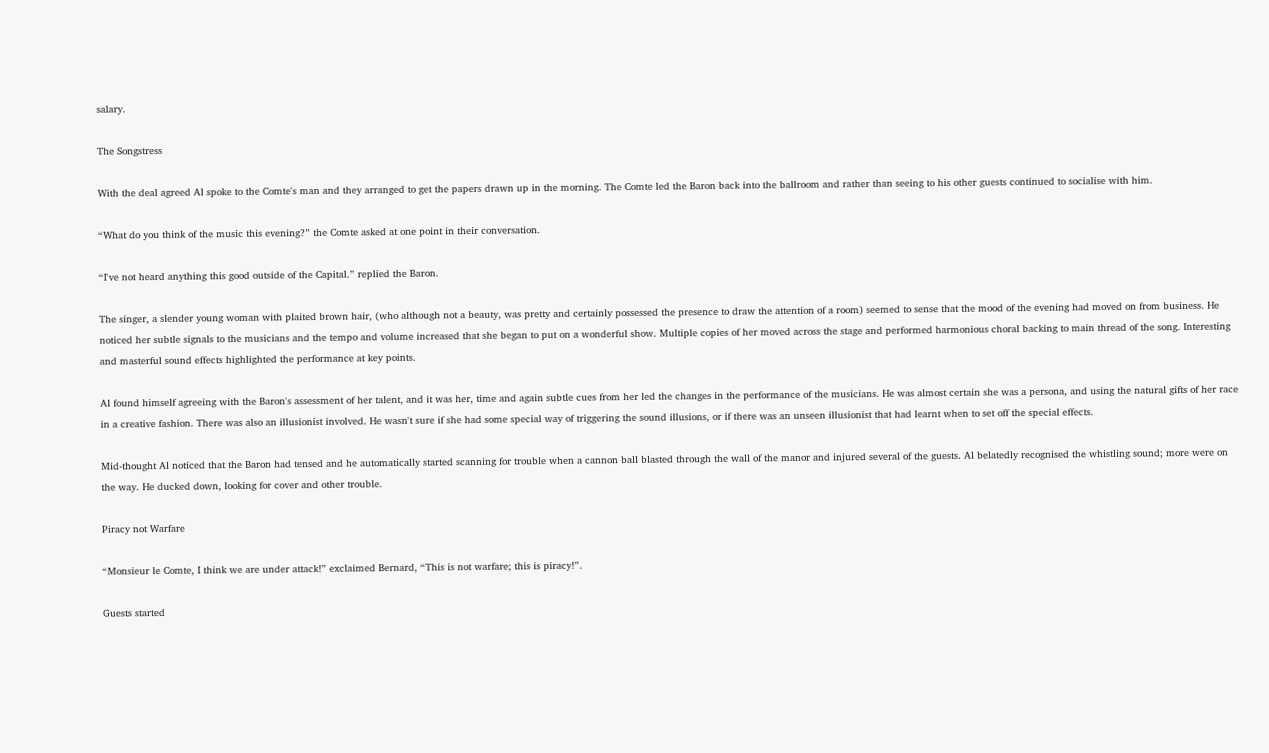salary.

The Songstress

With the deal agreed Al spoke to the Comte's man and they arranged to get the papers drawn up in the morning. The Comte led the Baron back into the ballroom and rather than seeing to his other guests continued to socialise with him.

“What do you think of the music this evening?” the Comte asked at one point in their conversation.

“I've not heard anything this good outside of the Capital.” replied the Baron.

The singer, a slender young woman with plaited brown hair, (who although not a beauty, was pretty and certainly possessed the presence to draw the attention of a room) seemed to sense that the mood of the evening had moved on from business. He noticed her subtle signals to the musicians and the tempo and volume increased that she began to put on a wonderful show. Multiple copies of her moved across the stage and performed harmonious choral backing to main thread of the song. Interesting and masterful sound effects highlighted the performance at key points.

Al found himself agreeing with the Baron's assessment of her talent, and it was her, time and again subtle cues from her led the changes in the performance of the musicians. He was almost certain she was a persona, and using the natural gifts of her race in a creative fashion. There was also an illusionist involved. He wasn't sure if she had some special way of triggering the sound illusions, or if there was an unseen illusionist that had learnt when to set off the special effects.

Mid-thought Al noticed that the Baron had tensed and he automatically started scanning for trouble when a cannon ball blasted through the wall of the manor and injured several of the guests. Al belatedly recognised the whistling sound; more were on the way. He ducked down, looking for cover and other trouble.

Piracy not Warfare

“Monsieur le Comte, I think we are under attack!” exclaimed Bernard, “This is not warfare; this is piracy!”.

Guests started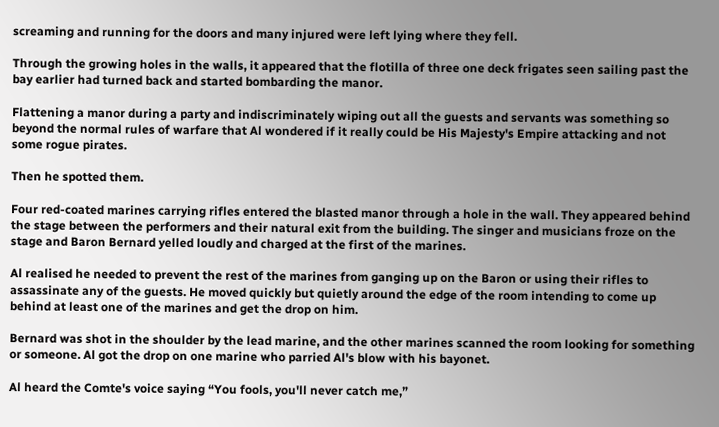screaming and running for the doors and many injured were left lying where they fell.

Through the growing holes in the walls, it appeared that the flotilla of three one deck frigates seen sailing past the bay earlier had turned back and started bombarding the manor.

Flattening a manor during a party and indiscriminately wiping out all the guests and servants was something so beyond the normal rules of warfare that Al wondered if it really could be His Majesty's Empire attacking and not some rogue pirates.

Then he spotted them.

Four red-coated marines carrying rifles entered the blasted manor through a hole in the wall. They appeared behind the stage between the performers and their natural exit from the building. The singer and musicians froze on the stage and Baron Bernard yelled loudly and charged at the first of the marines.

Al realised he needed to prevent the rest of the marines from ganging up on the Baron or using their rifles to assassinate any of the guests. He moved quickly but quietly around the edge of the room intending to come up behind at least one of the marines and get the drop on him.

Bernard was shot in the shoulder by the lead marine, and the other marines scanned the room looking for something or someone. Al got the drop on one marine who parried Al's blow with his bayonet.

Al heard the Comte's voice saying “You fools, you'll never catch me,”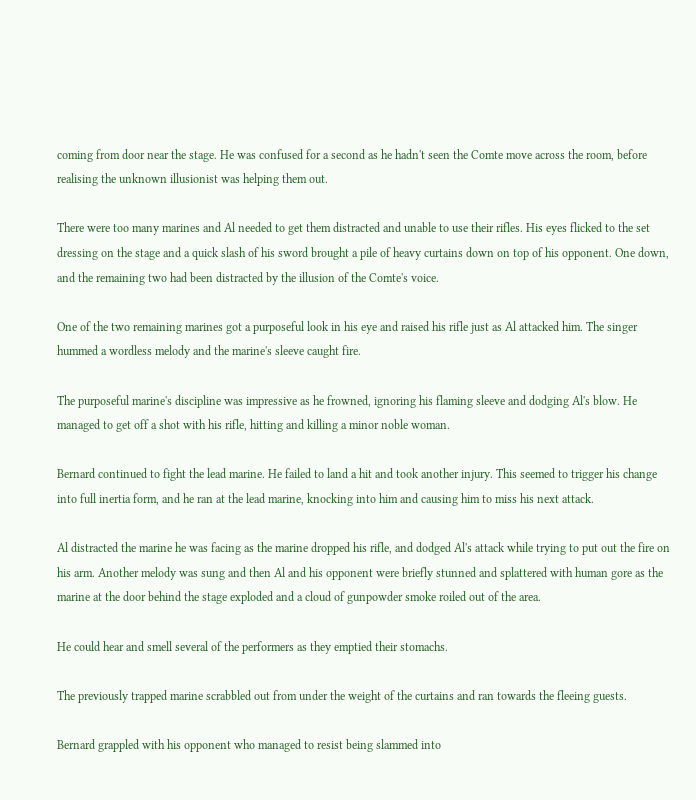coming from door near the stage. He was confused for a second as he hadn't seen the Comte move across the room, before realising the unknown illusionist was helping them out.

There were too many marines and Al needed to get them distracted and unable to use their rifles. His eyes flicked to the set dressing on the stage and a quick slash of his sword brought a pile of heavy curtains down on top of his opponent. One down, and the remaining two had been distracted by the illusion of the Comte's voice.

One of the two remaining marines got a purposeful look in his eye and raised his rifle just as Al attacked him. The singer hummed a wordless melody and the marine's sleeve caught fire.

The purposeful marine's discipline was impressive as he frowned, ignoring his flaming sleeve and dodging Al's blow. He managed to get off a shot with his rifle, hitting and killing a minor noble woman.

Bernard continued to fight the lead marine. He failed to land a hit and took another injury. This seemed to trigger his change into full inertia form, and he ran at the lead marine, knocking into him and causing him to miss his next attack.

Al distracted the marine he was facing as the marine dropped his rifle, and dodged Al's attack while trying to put out the fire on his arm. Another melody was sung and then Al and his opponent were briefly stunned and splattered with human gore as the marine at the door behind the stage exploded and a cloud of gunpowder smoke roiled out of the area.

He could hear and smell several of the performers as they emptied their stomachs.

The previously trapped marine scrabbled out from under the weight of the curtains and ran towards the fleeing guests.

Bernard grappled with his opponent who managed to resist being slammed into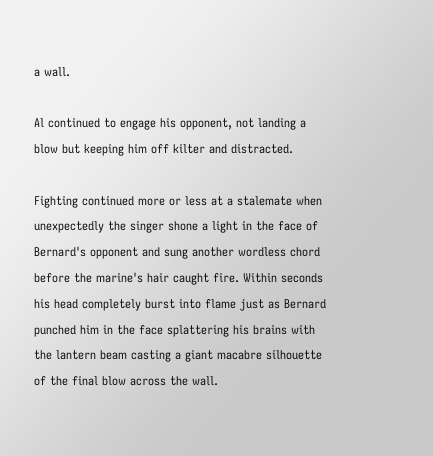a wall.

Al continued to engage his opponent, not landing a blow but keeping him off kilter and distracted.

Fighting continued more or less at a stalemate when unexpectedly the singer shone a light in the face of Bernard's opponent and sung another wordless chord before the marine's hair caught fire. Within seconds his head completely burst into flame just as Bernard punched him in the face splattering his brains with the lantern beam casting a giant macabre silhouette of the final blow across the wall.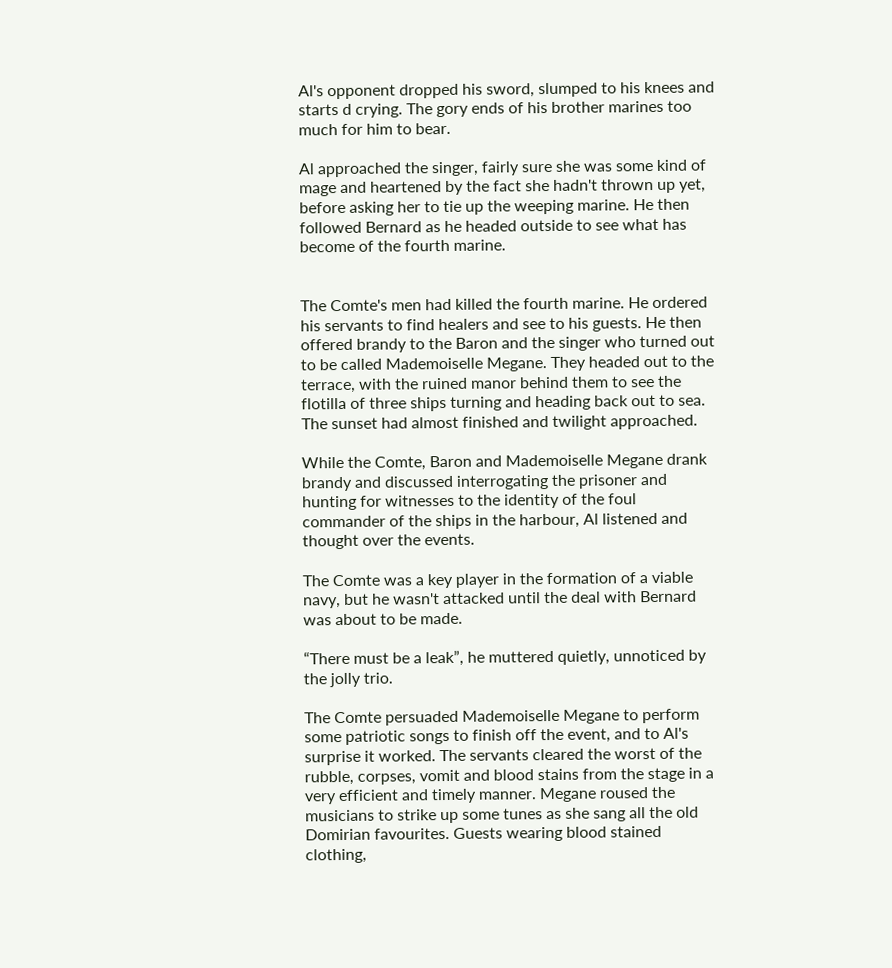Al's opponent dropped his sword, slumped to his knees and starts d crying. The gory ends of his brother marines too much for him to bear.

Al approached the singer, fairly sure she was some kind of mage and heartened by the fact she hadn't thrown up yet, before asking her to tie up the weeping marine. He then followed Bernard as he headed outside to see what has become of the fourth marine.


The Comte's men had killed the fourth marine. He ordered his servants to find healers and see to his guests. He then offered brandy to the Baron and the singer who turned out to be called Mademoiselle Megane. They headed out to the terrace, with the ruined manor behind them to see the flotilla of three ships turning and heading back out to sea. The sunset had almost finished and twilight approached.

While the Comte, Baron and Mademoiselle Megane drank brandy and discussed interrogating the prisoner and hunting for witnesses to the identity of the foul commander of the ships in the harbour, Al listened and thought over the events.

The Comte was a key player in the formation of a viable navy, but he wasn't attacked until the deal with Bernard was about to be made.

“There must be a leak”, he muttered quietly, unnoticed by the jolly trio.

The Comte persuaded Mademoiselle Megane to perform some patriotic songs to finish off the event, and to Al's surprise it worked. The servants cleared the worst of the rubble, corpses, vomit and blood stains from the stage in a very efficient and timely manner. Megane roused the musicians to strike up some tunes as she sang all the old Domirian favourites. Guests wearing blood stained clothing,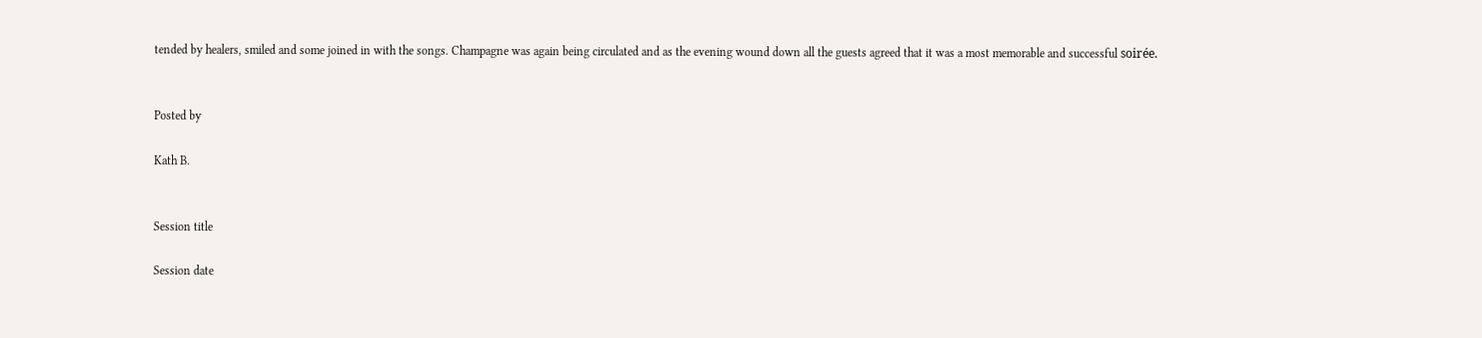tended by healers, smiled and some joined in with the songs. Champagne was again being circulated and as the evening wound down all the guests agreed that it was a most memorable and successful soirée.


Posted by

Kath B.


Session title

Session date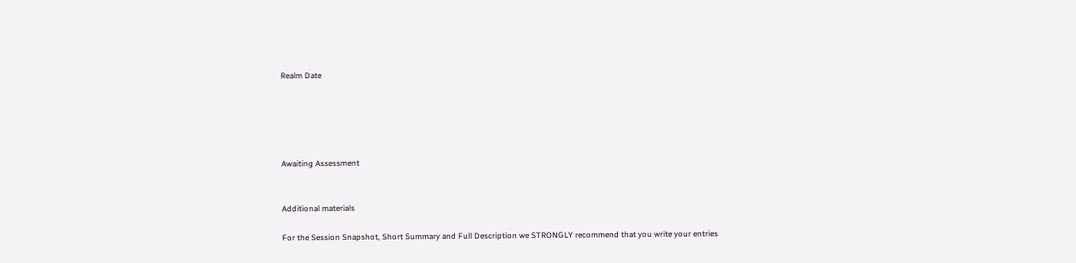Realm Date





Awaiting Assessment


Additional materials

For the Session Snapshot, Short Summary and Full Description we STRONGLY recommend that you write your entries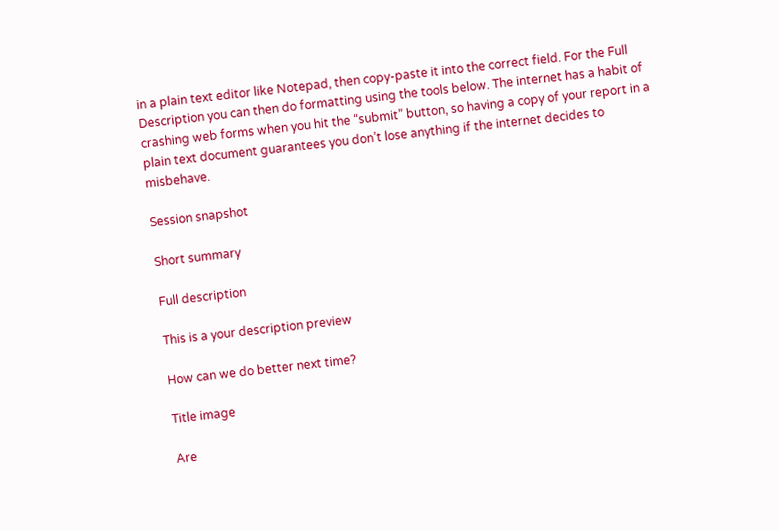in a plain text editor like Notepad, then copy-paste it into the correct field. For the Full Description you can then do formatting using the tools below. The internet has a habit of crashing web forms when you hit the “submit” button, so having a copy of your report in a plain text document guarantees you don’t lose anything if the internet decides to misbehave.

Session snapshot

Short summary

Full description

This is a your description preview

How can we do better next time?

Title image

Are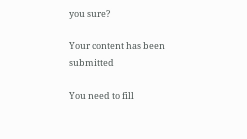you sure?

Your content has been submitted

You need to fill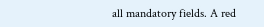all mandatory fields. A red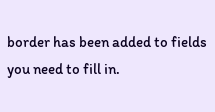border has been added to fields you need to fill in.